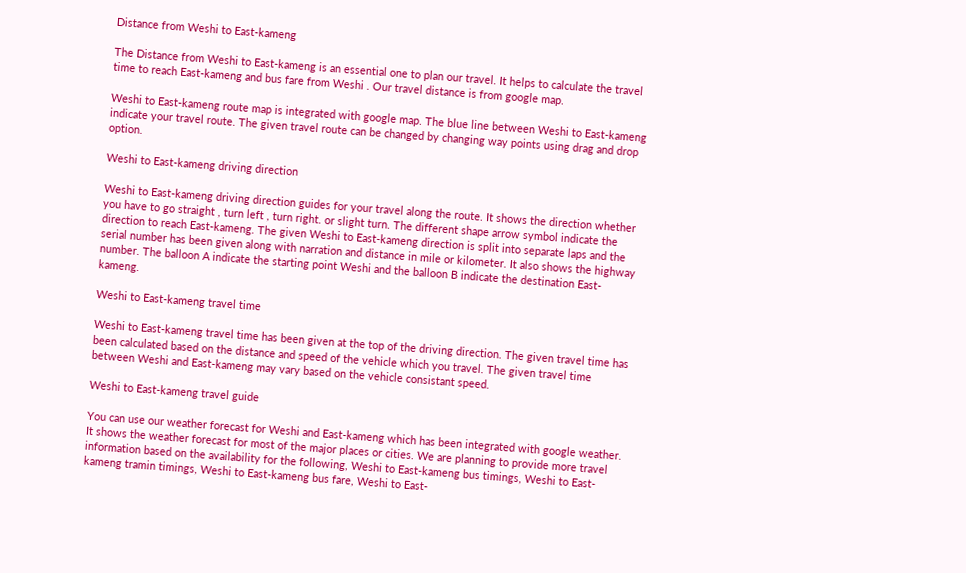Distance from Weshi to East-kameng

The Distance from Weshi to East-kameng is an essential one to plan our travel. It helps to calculate the travel time to reach East-kameng and bus fare from Weshi . Our travel distance is from google map.

Weshi to East-kameng route map is integrated with google map. The blue line between Weshi to East-kameng indicate your travel route. The given travel route can be changed by changing way points using drag and drop option.

Weshi to East-kameng driving direction

Weshi to East-kameng driving direction guides for your travel along the route. It shows the direction whether you have to go straight , turn left , turn right. or slight turn. The different shape arrow symbol indicate the direction to reach East-kameng. The given Weshi to East-kameng direction is split into separate laps and the serial number has been given along with narration and distance in mile or kilometer. It also shows the highway number. The balloon A indicate the starting point Weshi and the balloon B indicate the destination East-kameng.

Weshi to East-kameng travel time

Weshi to East-kameng travel time has been given at the top of the driving direction. The given travel time has been calculated based on the distance and speed of the vehicle which you travel. The given travel time between Weshi and East-kameng may vary based on the vehicle consistant speed.

Weshi to East-kameng travel guide

You can use our weather forecast for Weshi and East-kameng which has been integrated with google weather. It shows the weather forecast for most of the major places or cities. We are planning to provide more travel information based on the availability for the following, Weshi to East-kameng bus timings, Weshi to East-kameng tramin timings, Weshi to East-kameng bus fare, Weshi to East-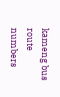kameng bus route numbers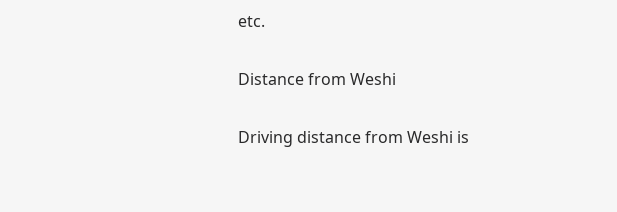etc.

Distance from Weshi

Driving distance from Weshi is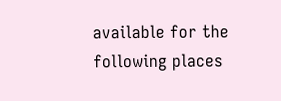available for the following places